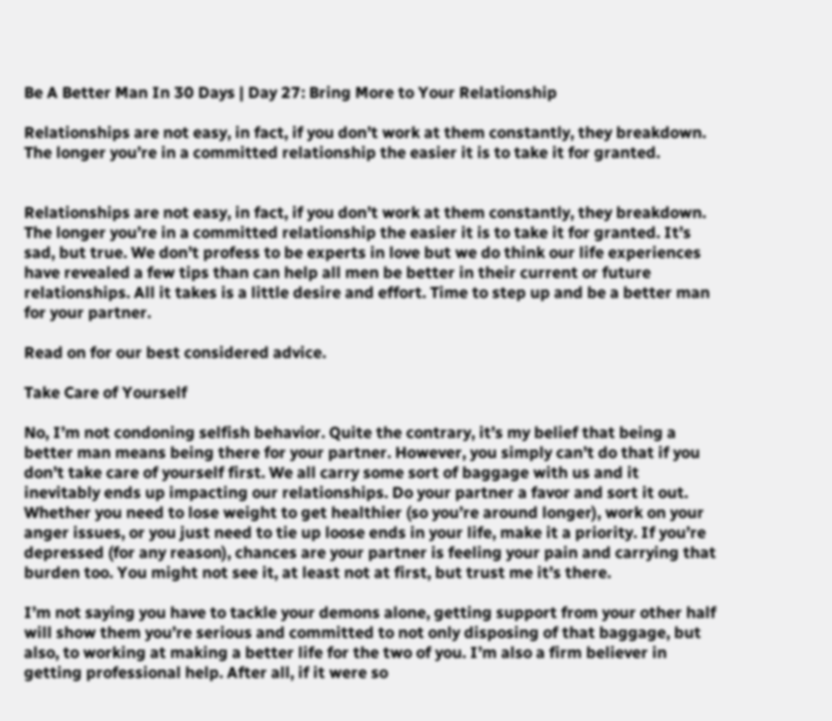Be A Better Man In 30 Days | Day 27: Bring More to Your Relationship

Relationships are not easy, in fact, if you don’t work at them constantly, they breakdown. The longer you’re in a committed relationship the easier it is to take it for granted.


Relationships are not easy, in fact, if you don’t work at them constantly, they breakdown. The longer you’re in a committed relationship the easier it is to take it for granted. It’s sad, but true. We don’t profess to be experts in love but we do think our life experiences have revealed a few tips than can help all men be better in their current or future relationships. All it takes is a little desire and effort. Time to step up and be a better man for your partner.

Read on for our best considered advice.

Take Care of Yourself

No, I’m not condoning selfish behavior. Quite the contrary, it’s my belief that being a better man means being there for your partner. However, you simply can’t do that if you don’t take care of yourself first. We all carry some sort of baggage with us and it inevitably ends up impacting our relationships. Do your partner a favor and sort it out. Whether you need to lose weight to get healthier (so you’re around longer), work on your anger issues, or you just need to tie up loose ends in your life, make it a priority. If you’re depressed (for any reason), chances are your partner is feeling your pain and carrying that burden too. You might not see it, at least not at first, but trust me it’s there.

I’m not saying you have to tackle your demons alone, getting support from your other half will show them you’re serious and committed to not only disposing of that baggage, but also, to working at making a better life for the two of you. I’m also a firm believer in getting professional help. After all, if it were so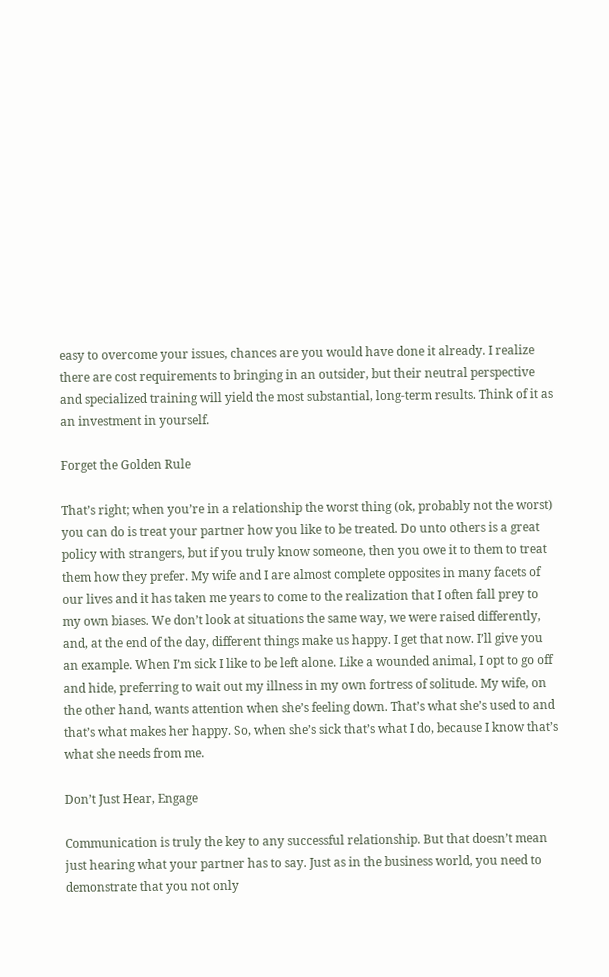easy to overcome your issues, chances are you would have done it already. I realize there are cost requirements to bringing in an outsider, but their neutral perspective and specialized training will yield the most substantial, long-term results. Think of it as an investment in yourself.

Forget the Golden Rule

That’s right; when you’re in a relationship the worst thing (ok, probably not the worst) you can do is treat your partner how you like to be treated. Do unto others is a great policy with strangers, but if you truly know someone, then you owe it to them to treat them how they prefer. My wife and I are almost complete opposites in many facets of our lives and it has taken me years to come to the realization that I often fall prey to my own biases. We don’t look at situations the same way, we were raised differently, and, at the end of the day, different things make us happy. I get that now. I’ll give you an example. When I’m sick I like to be left alone. Like a wounded animal, I opt to go off and hide, preferring to wait out my illness in my own fortress of solitude. My wife, on the other hand, wants attention when she’s feeling down. That’s what she’s used to and that’s what makes her happy. So, when she’s sick that’s what I do, because I know that’s what she needs from me.

Don’t Just Hear, Engage

Communication is truly the key to any successful relationship. But that doesn’t mean just hearing what your partner has to say. Just as in the business world, you need to demonstrate that you not only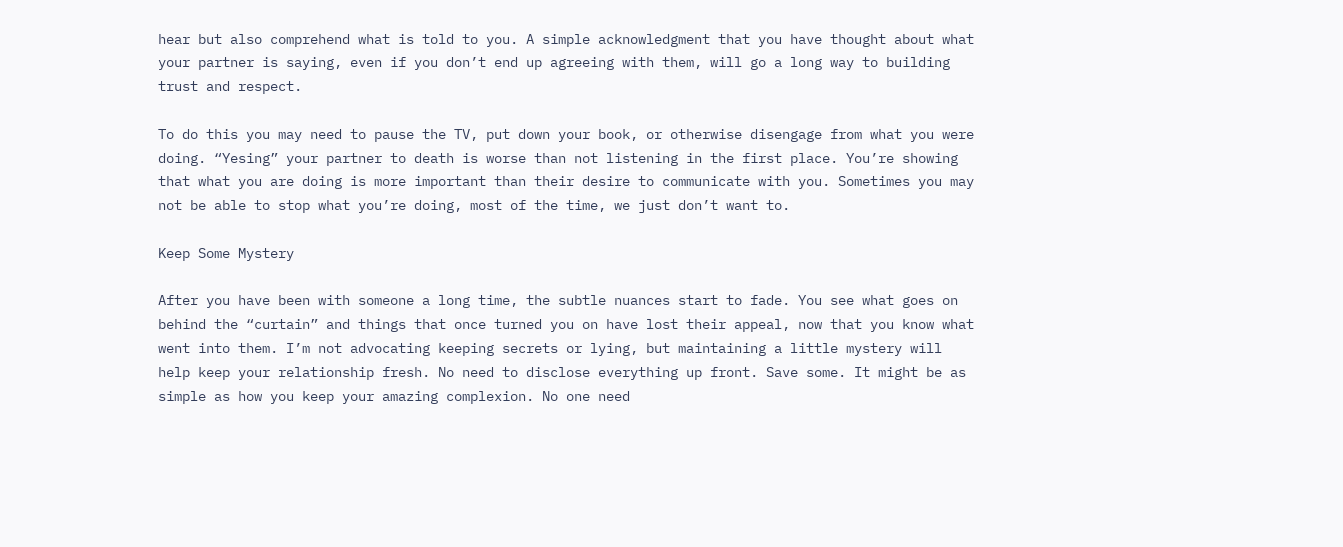hear but also comprehend what is told to you. A simple acknowledgment that you have thought about what your partner is saying, even if you don’t end up agreeing with them, will go a long way to building trust and respect.

To do this you may need to pause the TV, put down your book, or otherwise disengage from what you were doing. “Yesing” your partner to death is worse than not listening in the first place. You’re showing that what you are doing is more important than their desire to communicate with you. Sometimes you may not be able to stop what you’re doing, most of the time, we just don’t want to.

Keep Some Mystery

After you have been with someone a long time, the subtle nuances start to fade. You see what goes on behind the “curtain” and things that once turned you on have lost their appeal, now that you know what went into them. I’m not advocating keeping secrets or lying, but maintaining a little mystery will help keep your relationship fresh. No need to disclose everything up front. Save some. It might be as simple as how you keep your amazing complexion. No one need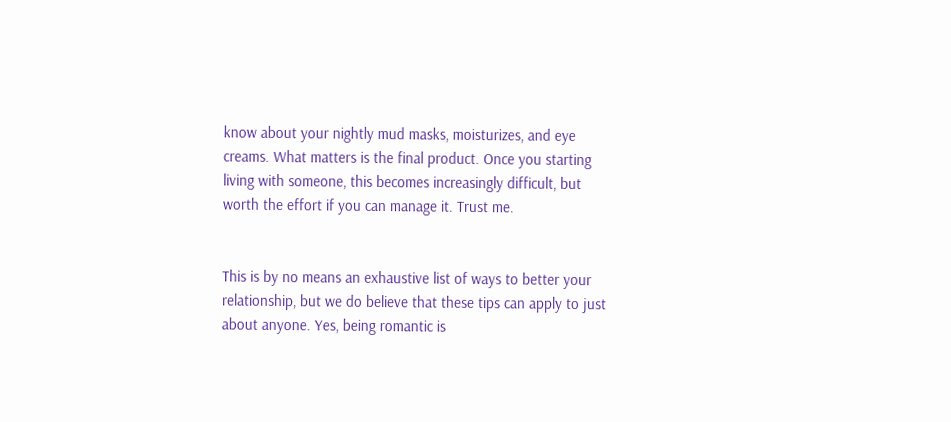know about your nightly mud masks, moisturizes, and eye creams. What matters is the final product. Once you starting living with someone, this becomes increasingly difficult, but worth the effort if you can manage it. Trust me.


This is by no means an exhaustive list of ways to better your relationship, but we do believe that these tips can apply to just about anyone. Yes, being romantic is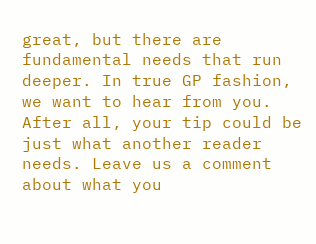great, but there are fundamental needs that run deeper. In true GP fashion, we want to hear from you. After all, your tip could be just what another reader needs. Leave us a comment about what you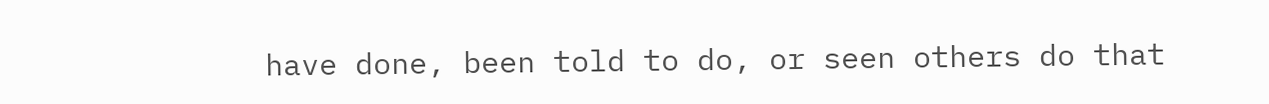have done, been told to do, or seen others do that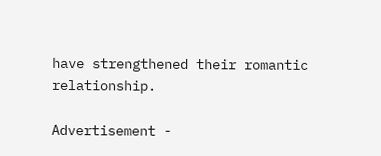have strengthened their romantic relationship.

Advertisement -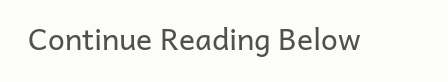Continue Reading Below